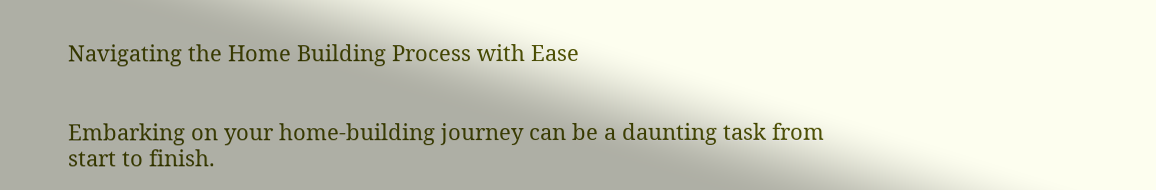Navigating the Home Building Process with Ease


Embarking on your home-building journey can be a daunting task from start to finish.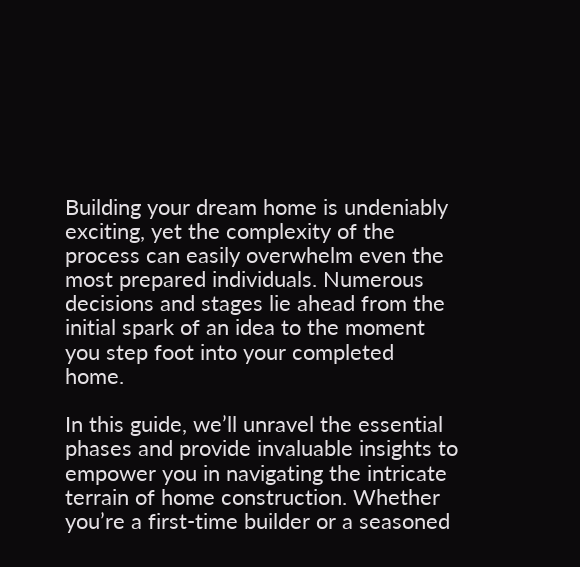Building your dream home is undeniably exciting, yet the complexity of the process can easily overwhelm even the most prepared individuals. Numerous decisions and stages lie ahead from the initial spark of an idea to the moment you step foot into your completed home.

In this guide, we’ll unravel the essential phases and provide invaluable insights to empower you in navigating the intricate terrain of home construction. Whether you’re a first-time builder or a seasoned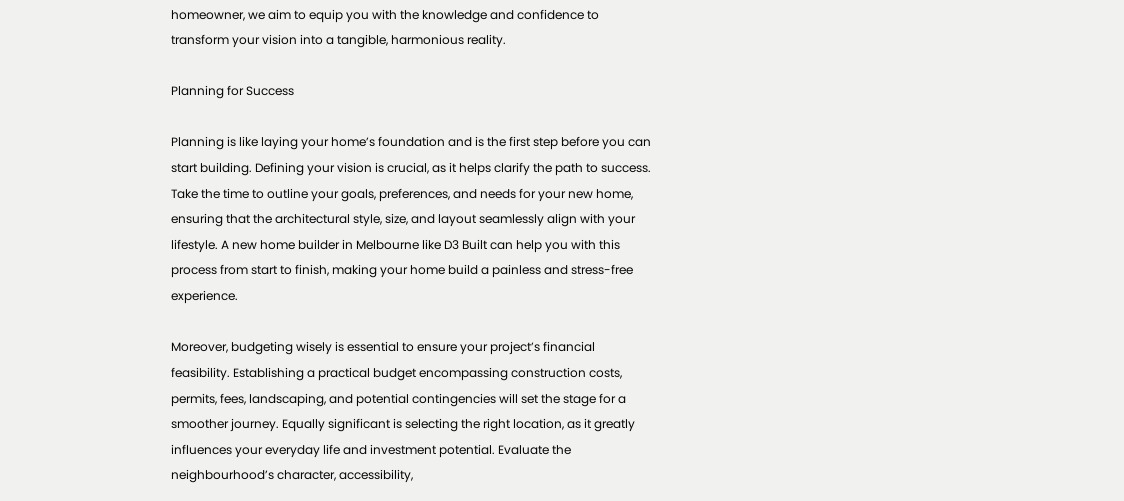homeowner, we aim to equip you with the knowledge and confidence to transform your vision into a tangible, harmonious reality.

Planning for Success

Planning is like laying your home’s foundation and is the first step before you can start building. Defining your vision is crucial, as it helps clarify the path to success. Take the time to outline your goals, preferences, and needs for your new home, ensuring that the architectural style, size, and layout seamlessly align with your lifestyle. A new home builder in Melbourne like D3 Built can help you with this process from start to finish, making your home build a painless and stress-free experience.

Moreover, budgeting wisely is essential to ensure your project’s financial feasibility. Establishing a practical budget encompassing construction costs, permits, fees, landscaping, and potential contingencies will set the stage for a smoother journey. Equally significant is selecting the right location, as it greatly influences your everyday life and investment potential. Evaluate the neighbourhood’s character, accessibility,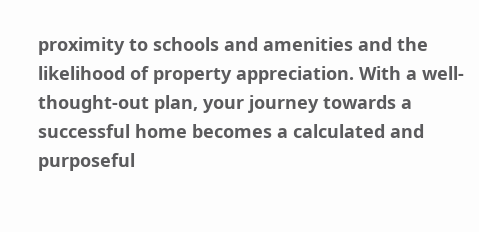proximity to schools and amenities and the likelihood of property appreciation. With a well-thought-out plan, your journey towards a successful home becomes a calculated and purposeful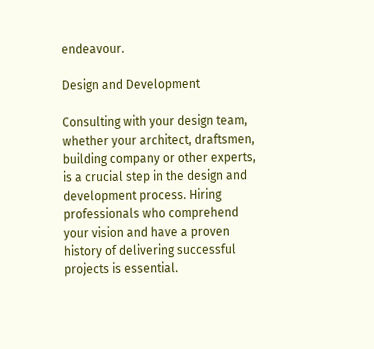endeavour.

Design and Development

Consulting with your design team, whether your architect, draftsmen, building company or other experts, is a crucial step in the design and development process. Hiring professionals who comprehend your vision and have a proven history of delivering successful projects is essential.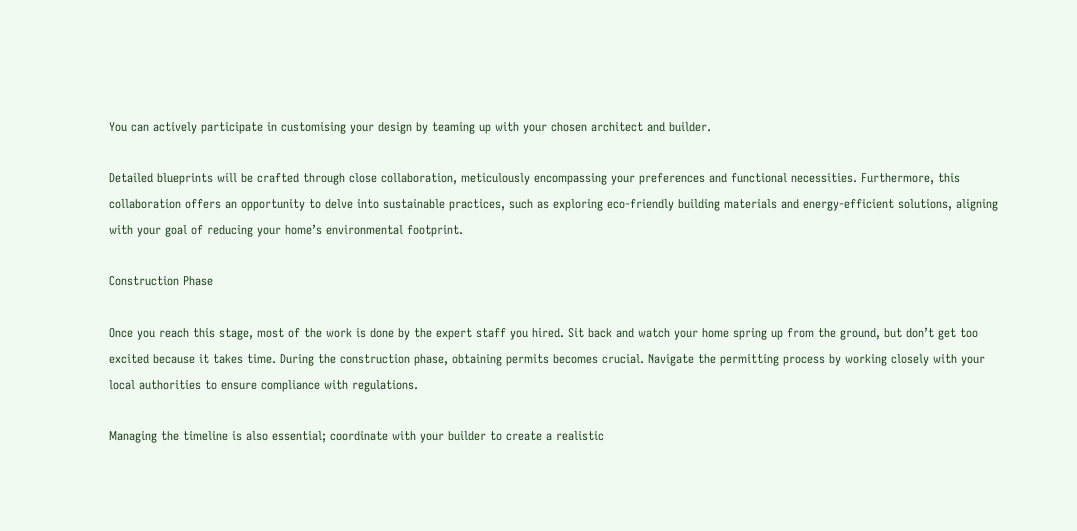You can actively participate in customising your design by teaming up with your chosen architect and builder.

Detailed blueprints will be crafted through close collaboration, meticulously encompassing your preferences and functional necessities. Furthermore, this collaboration offers an opportunity to delve into sustainable practices, such as exploring eco-friendly building materials and energy-efficient solutions, aligning with your goal of reducing your home’s environmental footprint.

Construction Phase

Once you reach this stage, most of the work is done by the expert staff you hired. Sit back and watch your home spring up from the ground, but don’t get too excited because it takes time. During the construction phase, obtaining permits becomes crucial. Navigate the permitting process by working closely with your local authorities to ensure compliance with regulations.

Managing the timeline is also essential; coordinate with your builder to create a realistic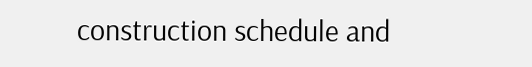construction schedule and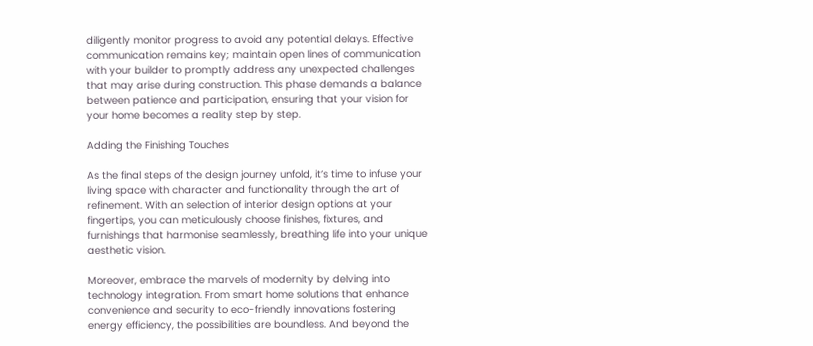diligently monitor progress to avoid any potential delays. Effective communication remains key; maintain open lines of communication with your builder to promptly address any unexpected challenges that may arise during construction. This phase demands a balance between patience and participation, ensuring that your vision for your home becomes a reality step by step.

Adding the Finishing Touches

As the final steps of the design journey unfold, it’s time to infuse your living space with character and functionality through the art of refinement. With an selection of interior design options at your fingertips, you can meticulously choose finishes, fixtures, and furnishings that harmonise seamlessly, breathing life into your unique aesthetic vision.

Moreover, embrace the marvels of modernity by delving into technology integration. From smart home solutions that enhance convenience and security to eco-friendly innovations fostering energy efficiency, the possibilities are boundless. And beyond the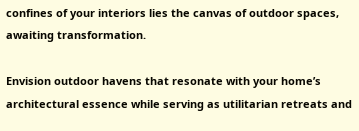confines of your interiors lies the canvas of outdoor spaces, awaiting transformation.

Envision outdoor havens that resonate with your home’s architectural essence while serving as utilitarian retreats and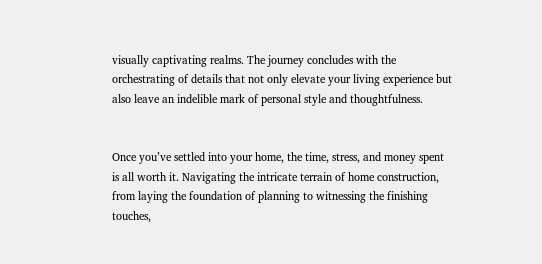visually captivating realms. The journey concludes with the orchestrating of details that not only elevate your living experience but also leave an indelible mark of personal style and thoughtfulness.


Once you’ve settled into your home, the time, stress, and money spent is all worth it. Navigating the intricate terrain of home construction, from laying the foundation of planning to witnessing the finishing touches,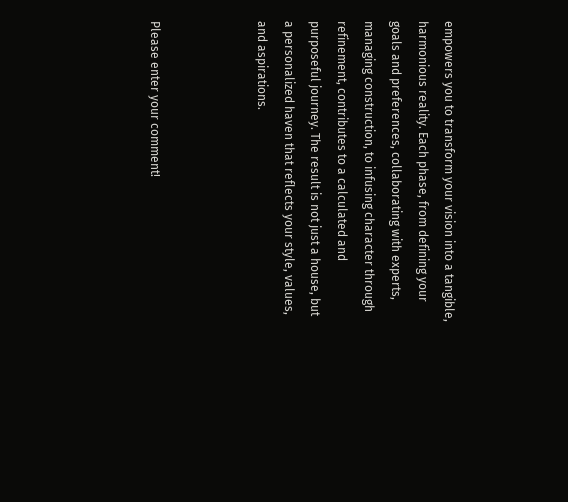empowers you to transform your vision into a tangible, harmonious reality. Each phase, from defining your goals and preferences, collaborating with experts, managing construction, to infusing character through refinement, contributes to a calculated and purposeful journey. The result is not just a house, but a personalized haven that reflects your style, values, and aspirations.



Please enter your comment!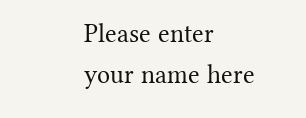Please enter your name here